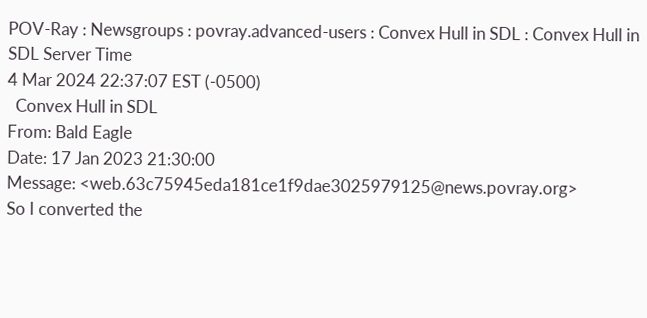POV-Ray : Newsgroups : povray.advanced-users : Convex Hull in SDL : Convex Hull in SDL Server Time
4 Mar 2024 22:37:07 EST (-0500)
  Convex Hull in SDL
From: Bald Eagle
Date: 17 Jan 2023 21:30:00
Message: <web.63c75945eda181ce1f9dae3025979125@news.povray.org>
So I converted the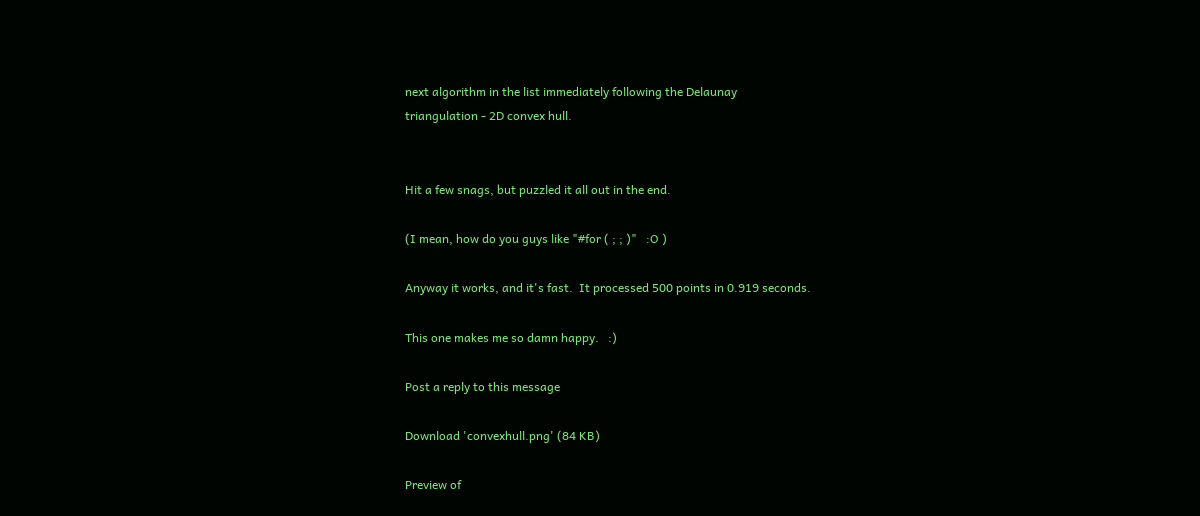next algorithm in the list immediately following the Delaunay
triangulation - 2D convex hull.


Hit a few snags, but puzzled it all out in the end.

(I mean, how do you guys like "#for ( ; ; )"   :O )

Anyway it works, and it's fast.  It processed 500 points in 0.919 seconds.

This one makes me so damn happy.   :)

Post a reply to this message

Download 'convexhull.png' (84 KB)

Preview of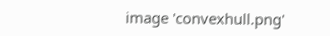image 'convexhull.png'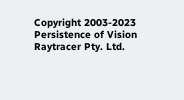Copyright 2003-2023 Persistence of Vision Raytracer Pty. Ltd.